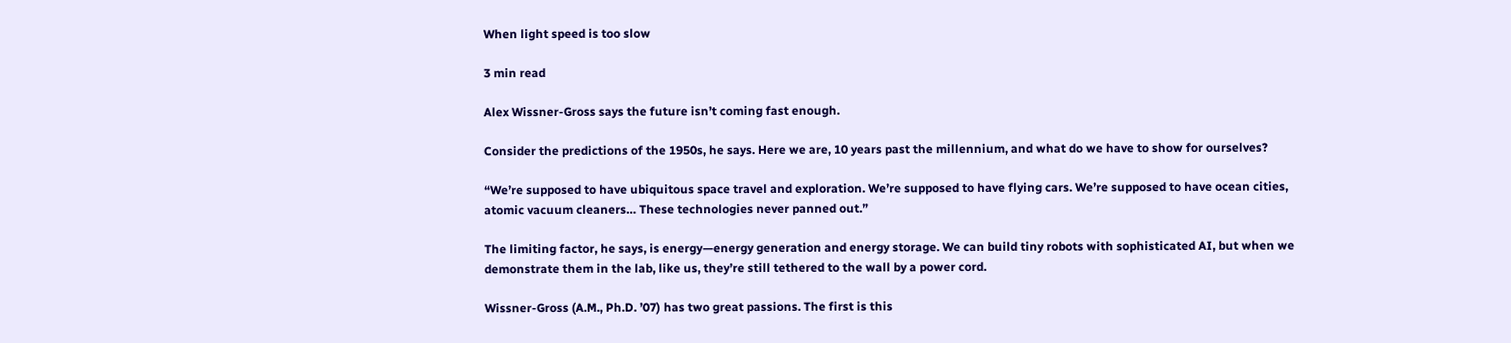When light speed is too slow

3 min read

Alex Wissner-Gross says the future isn’t coming fast enough.

Consider the predictions of the 1950s, he says. Here we are, 10 years past the millennium, and what do we have to show for ourselves?

“We’re supposed to have ubiquitous space travel and exploration. We’re supposed to have flying cars. We’re supposed to have ocean cities, atomic vacuum cleaners… These technologies never panned out.”

The limiting factor, he says, is energy—energy generation and energy storage. We can build tiny robots with sophisticated AI, but when we demonstrate them in the lab, like us, they’re still tethered to the wall by a power cord.

Wissner-Gross (A.M., Ph.D. ’07) has two great passions. The first is this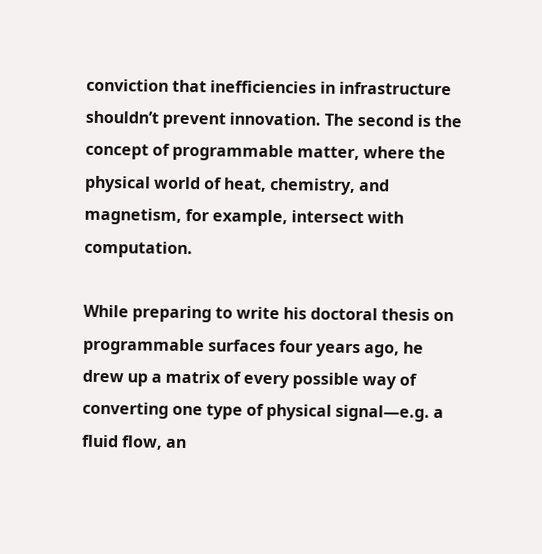conviction that inefficiencies in infrastructure shouldn’t prevent innovation. The second is the concept of programmable matter, where the physical world of heat, chemistry, and magnetism, for example, intersect with computation.

While preparing to write his doctoral thesis on programmable surfaces four years ago, he drew up a matrix of every possible way of converting one type of physical signal—e.g. a fluid flow, an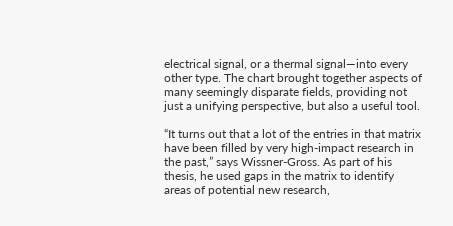electrical signal, or a thermal signal—into every other type. The chart brought together aspects of many seemingly disparate fields, providing not just a unifying perspective, but also a useful tool.

“It turns out that a lot of the entries in that matrix have been filled by very high-impact research in the past,” says Wissner-Gross. As part of his thesis, he used gaps in the matrix to identify areas of potential new research,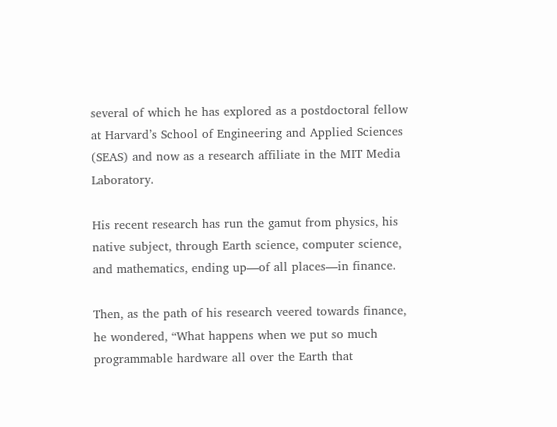several of which he has explored as a postdoctoral fellow at Harvard’s School of Engineering and Applied Sciences (SEAS) and now as a research affiliate in the MIT Media Laboratory.

His recent research has run the gamut from physics, his native subject, through Earth science, computer science, and mathematics, ending up—of all places—in finance.

Then, as the path of his research veered towards finance, he wondered, “What happens when we put so much programmable hardware all over the Earth that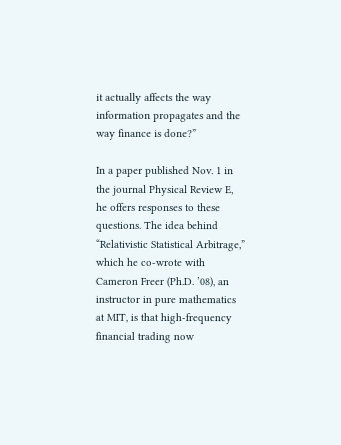it actually affects the way information propagates and the way finance is done?”

In a paper published Nov. 1 in the journal Physical Review E, he offers responses to these questions. The idea behind “Relativistic Statistical Arbitrage,” which he co-wrote with Cameron Freer (Ph.D. ’08), an instructor in pure mathematics at MIT, is that high-frequency financial trading now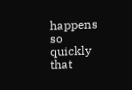happens so quickly that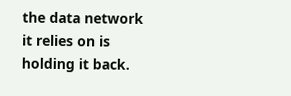the data network it relies on is holding it back.